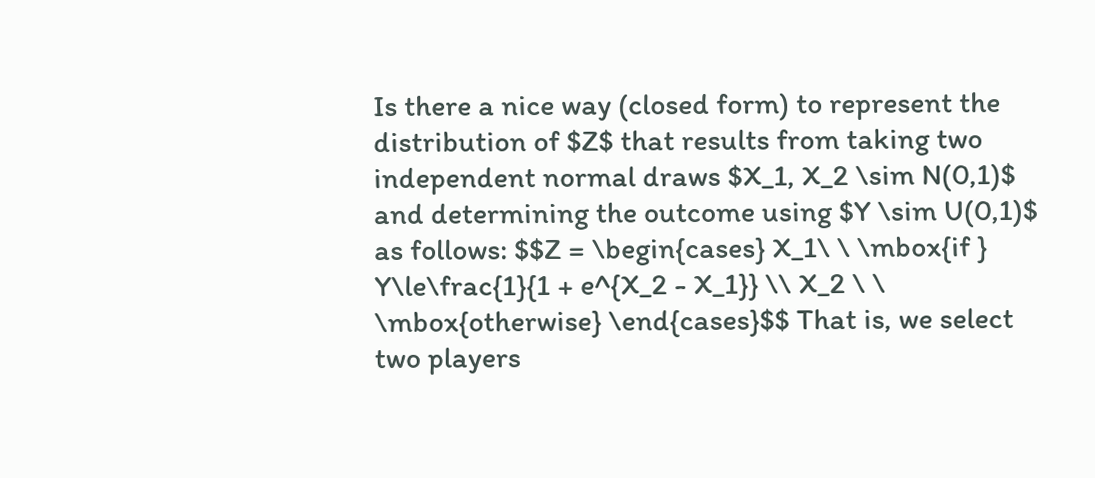Is there a nice way (closed form) to represent the distribution of $Z$ that results from taking two independent normal draws $X_1, X_2 \sim N(0,1)$ and determining the outcome using $Y \sim U(0,1)$ as follows: $$Z = \begin{cases} X_1\ \ \mbox{if } Y\le\frac{1}{1 + e^{X_2 - X_1}} \\ X_2 \ \ \mbox{otherwise} \end{cases}$$ That is, we select two players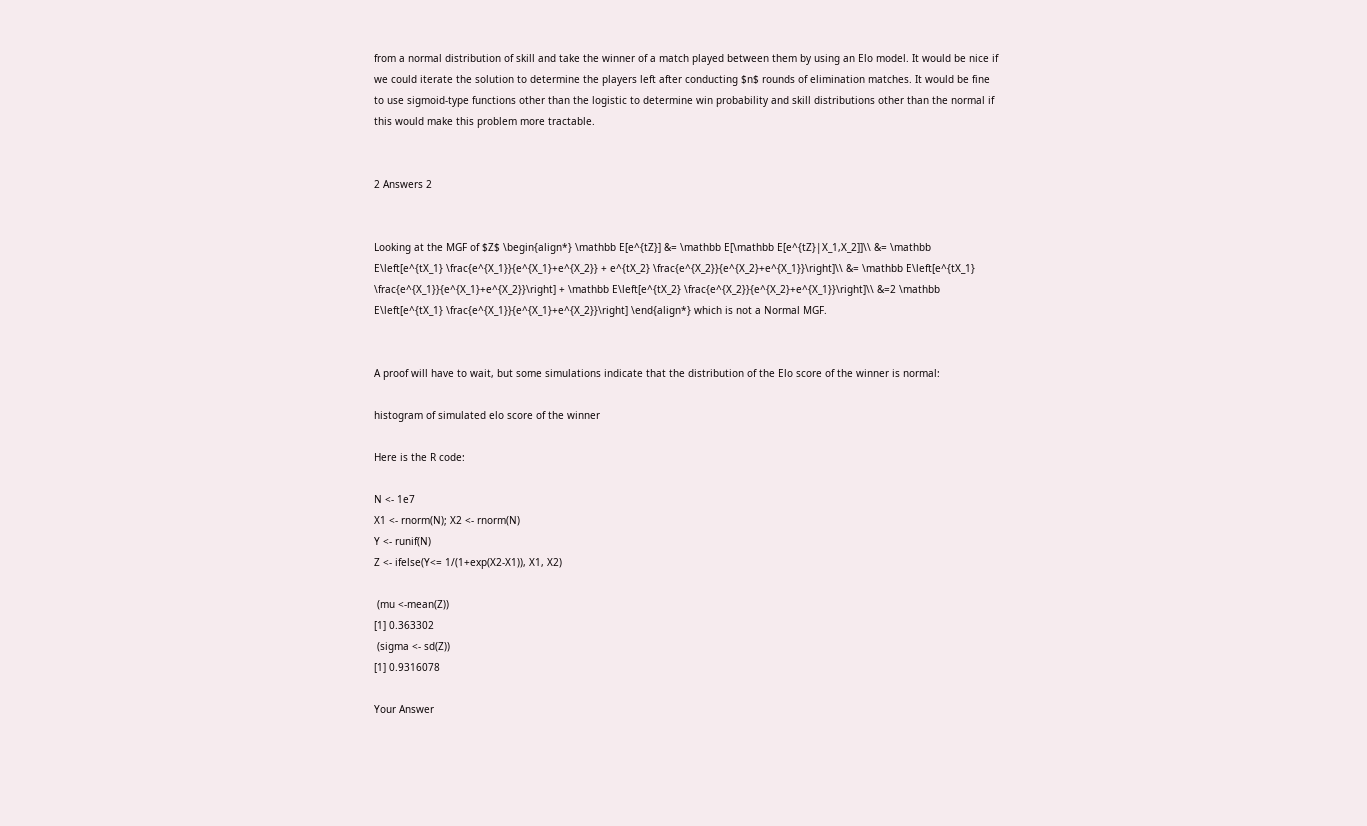from a normal distribution of skill and take the winner of a match played between them by using an Elo model. It would be nice if we could iterate the solution to determine the players left after conducting $n$ rounds of elimination matches. It would be fine to use sigmoid-type functions other than the logistic to determine win probability and skill distributions other than the normal if this would make this problem more tractable.


2 Answers 2


Looking at the MGF of $Z$ \begin{align*} \mathbb E[e^{tZ}] &= \mathbb E[\mathbb E[e^{tZ}|X_1,X_2]]\\ &= \mathbb E\left[e^{tX_1} \frac{e^{X_1}}{e^{X_1}+e^{X_2}} + e^{tX_2} \frac{e^{X_2}}{e^{X_2}+e^{X_1}}\right]\\ &= \mathbb E\left[e^{tX_1} \frac{e^{X_1}}{e^{X_1}+e^{X_2}}\right] + \mathbb E\left[e^{tX_2} \frac{e^{X_2}}{e^{X_2}+e^{X_1}}\right]\\ &=2 \mathbb E\left[e^{tX_1} \frac{e^{X_1}}{e^{X_1}+e^{X_2}}\right] \end{align*} which is not a Normal MGF.


A proof will have to wait, but some simulations indicate that the distribution of the Elo score of the winner is normal:

histogram of simulated elo score of the winner

Here is the R code:

N <- 1e7
X1 <- rnorm(N); X2 <- rnorm(N)
Y <- runif(N)
Z <- ifelse(Y<= 1/(1+exp(X2-X1)), X1, X2)

 (mu <-mean(Z))
[1] 0.363302
 (sigma <- sd(Z))
[1] 0.9316078

Your Answer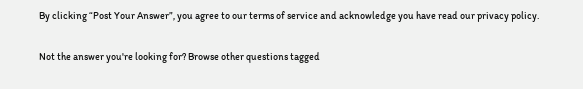By clicking “Post Your Answer”, you agree to our terms of service and acknowledge you have read our privacy policy.

Not the answer you're looking for? Browse other questions tagged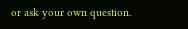or ask your own question.